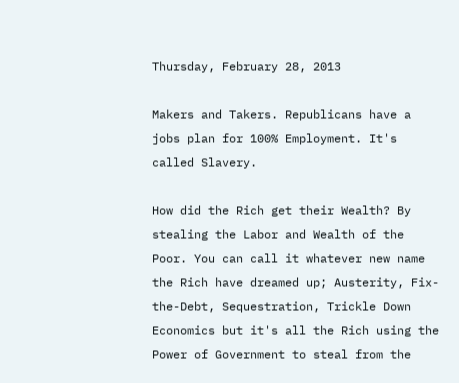Thursday, February 28, 2013

Makers and Takers. Republicans have a jobs plan for 100% Employment. It's called Slavery.

How did the Rich get their Wealth? By stealing the Labor and Wealth of the Poor. You can call it whatever new name the Rich have dreamed up; Austerity, Fix-the-Debt, Sequestration, Trickle Down Economics but it's all the Rich using the Power of Government to steal from the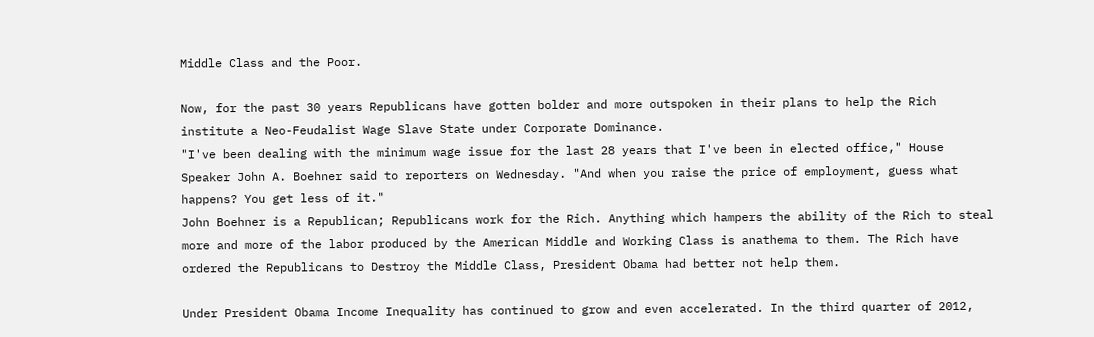Middle Class and the Poor.

Now, for the past 30 years Republicans have gotten bolder and more outspoken in their plans to help the Rich institute a Neo-Feudalist Wage Slave State under Corporate Dominance.
"I've been dealing with the minimum wage issue for the last 28 years that I've been in elected office," House Speaker John A. Boehner said to reporters on Wednesday. "And when you raise the price of employment, guess what happens? You get less of it."
John Boehner is a Republican; Republicans work for the Rich. Anything which hampers the ability of the Rich to steal more and more of the labor produced by the American Middle and Working Class is anathema to them. The Rich have ordered the Republicans to Destroy the Middle Class, President Obama had better not help them.

Under President Obama Income Inequality has continued to grow and even accelerated. In the third quarter of 2012,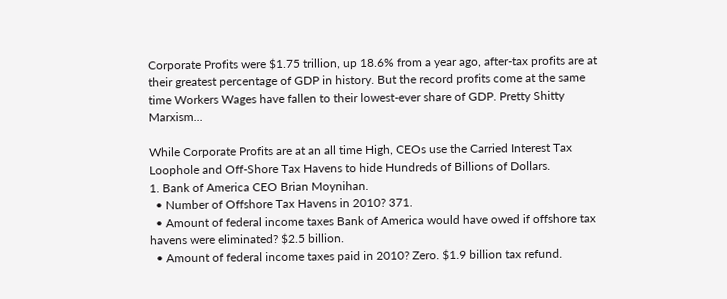Corporate Profits were $1.75 trillion, up 18.6% from a year ago, after-tax profits are at their greatest percentage of GDP in history. But the record profits come at the same time Workers Wages have fallen to their lowest-ever share of GDP. Pretty Shitty Marxism...

While Corporate Profits are at an all time High, CEOs use the Carried Interest Tax Loophole and Off-Shore Tax Havens to hide Hundreds of Billions of Dollars.
1. Bank of America CEO Brian Moynihan.
  • Number of Offshore Tax Havens in 2010? 371.
  • Amount of federal income taxes Bank of America would have owed if offshore tax havens were eliminated? $2.5 billion.
  • Amount of federal income taxes paid in 2010? Zero. $1.9 billion tax refund.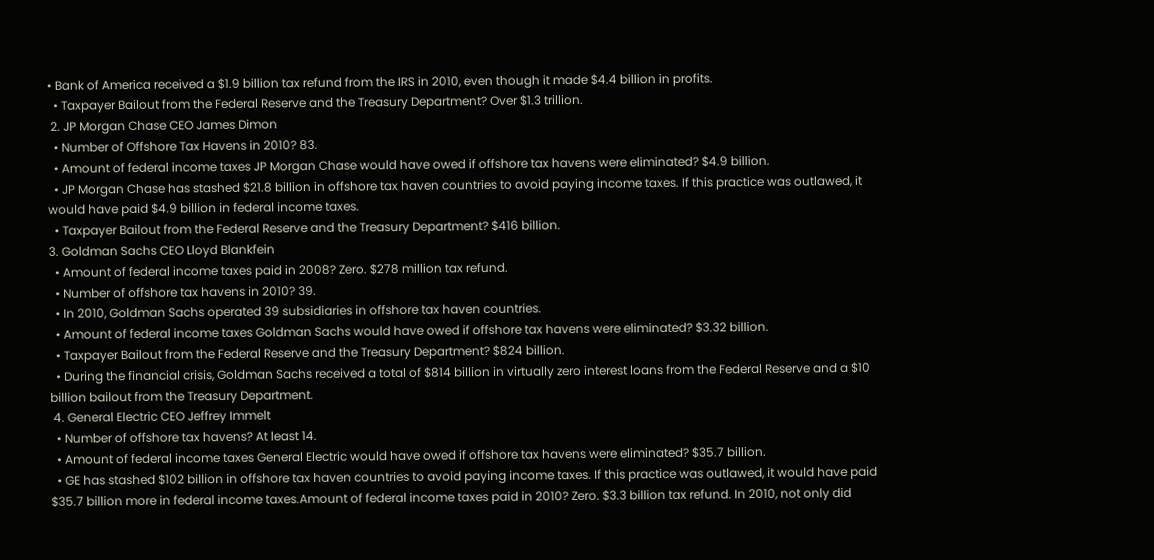• Bank of America received a $1.9 billion tax refund from the IRS in 2010, even though it made $4.4 billion in profits.
  • Taxpayer Bailout from the Federal Reserve and the Treasury Department? Over $1.3 trillion.
 2. JP Morgan Chase CEO James Dimon
  • Number of Offshore Tax Havens in 2010? 83.
  • Amount of federal income taxes JP Morgan Chase would have owed if offshore tax havens were eliminated? $4.9 billion.
  • JP Morgan Chase has stashed $21.8 billion in offshore tax haven countries to avoid paying income taxes. If this practice was outlawed, it would have paid $4.9 billion in federal income taxes.
  • Taxpayer Bailout from the Federal Reserve and the Treasury Department? $416 billion.
3. Goldman Sachs CEO Lloyd Blankfein
  • Amount of federal income taxes paid in 2008? Zero. $278 million tax refund.
  • Number of offshore tax havens in 2010? 39.
  • In 2010, Goldman Sachs operated 39 subsidiaries in offshore tax haven countries.
  • Amount of federal income taxes Goldman Sachs would have owed if offshore tax havens were eliminated? $3.32 billion.
  • Taxpayer Bailout from the Federal Reserve and the Treasury Department? $824 billion.
  • During the financial crisis, Goldman Sachs received a total of $814 billion in virtually zero interest loans from the Federal Reserve and a $10 billion bailout from the Treasury Department.
 4. General Electric CEO Jeffrey Immelt
  • Number of offshore tax havens? At least 14.
  • Amount of federal income taxes General Electric would have owed if offshore tax havens were eliminated? $35.7 billion.
  • GE has stashed $102 billion in offshore tax haven countries to avoid paying income taxes. If this practice was outlawed, it would have paid $35.7 billion more in federal income taxes.Amount of federal income taxes paid in 2010? Zero. $3.3 billion tax refund. In 2010, not only did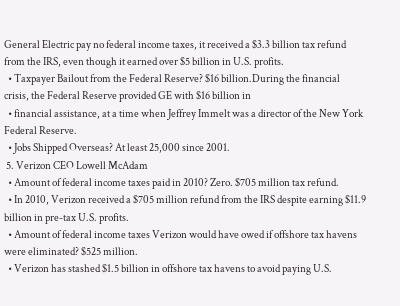General Electric pay no federal income taxes, it received a $3.3 billion tax refund from the IRS, even though it earned over $5 billion in U.S. profits.
  • Taxpayer Bailout from the Federal Reserve? $16 billion.During the financial crisis, the Federal Reserve provided GE with $16 billion in
  • financial assistance, at a time when Jeffrey Immelt was a director of the New York Federal Reserve.
  • Jobs Shipped Overseas? At least 25,000 since 2001.
 5. Verizon CEO Lowell McAdam
  • Amount of federal income taxes paid in 2010? Zero. $705 million tax refund.
  • In 2010, Verizon received a $705 million refund from the IRS despite earning $11.9 billion in pre-tax U.S. profits.
  • Amount of federal income taxes Verizon would have owed if offshore tax havens were eliminated? $525 million.
  • Verizon has stashed $1.5 billion in offshore tax havens to avoid paying U.S.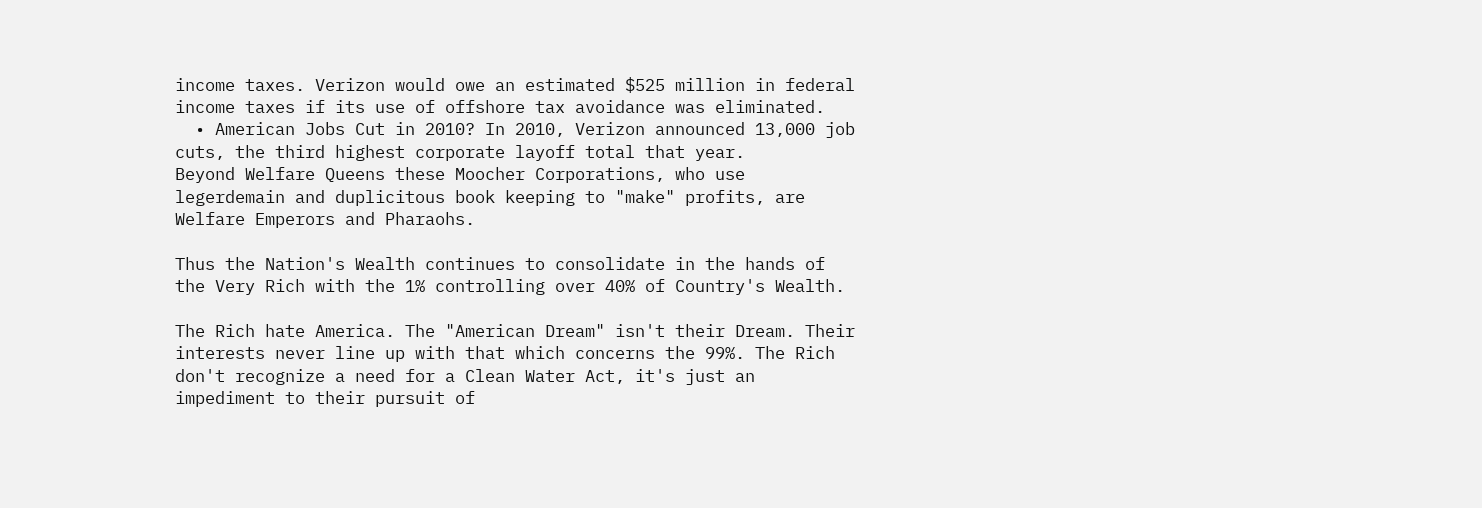income taxes. Verizon would owe an estimated $525 million in federal income taxes if its use of offshore tax avoidance was eliminated.
  • American Jobs Cut in 2010? In 2010, Verizon announced 13,000 job cuts, the third highest corporate layoff total that year.
Beyond Welfare Queens these Moocher Corporations, who use legerdemain and duplicitous book keeping to "make" profits, are Welfare Emperors and Pharaohs.

Thus the Nation's Wealth continues to consolidate in the hands of the Very Rich with the 1% controlling over 40% of Country's Wealth.

The Rich hate America. The "American Dream" isn't their Dream. Their interests never line up with that which concerns the 99%. The Rich don't recognize a need for a Clean Water Act, it's just an impediment to their pursuit of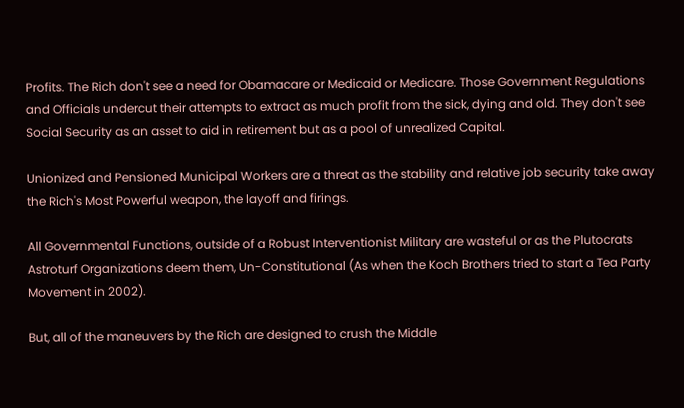Profits. The Rich don't see a need for Obamacare or Medicaid or Medicare. Those Government Regulations and Officials undercut their attempts to extract as much profit from the sick, dying and old. They don't see Social Security as an asset to aid in retirement but as a pool of unrealized Capital.

Unionized and Pensioned Municipal Workers are a threat as the stability and relative job security take away the Rich's Most Powerful weapon, the layoff and firings.

All Governmental Functions, outside of a Robust Interventionist Military are wasteful or as the Plutocrats Astroturf Organizations deem them, Un-Constitutional (As when the Koch Brothers tried to start a Tea Party Movement in 2002).

But, all of the maneuvers by the Rich are designed to crush the Middle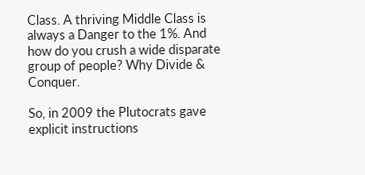Class. A thriving Middle Class is always a Danger to the 1%. And how do you crush a wide disparate group of people? Why Divide & Conquer.

So, in 2009 the Plutocrats gave explicit instructions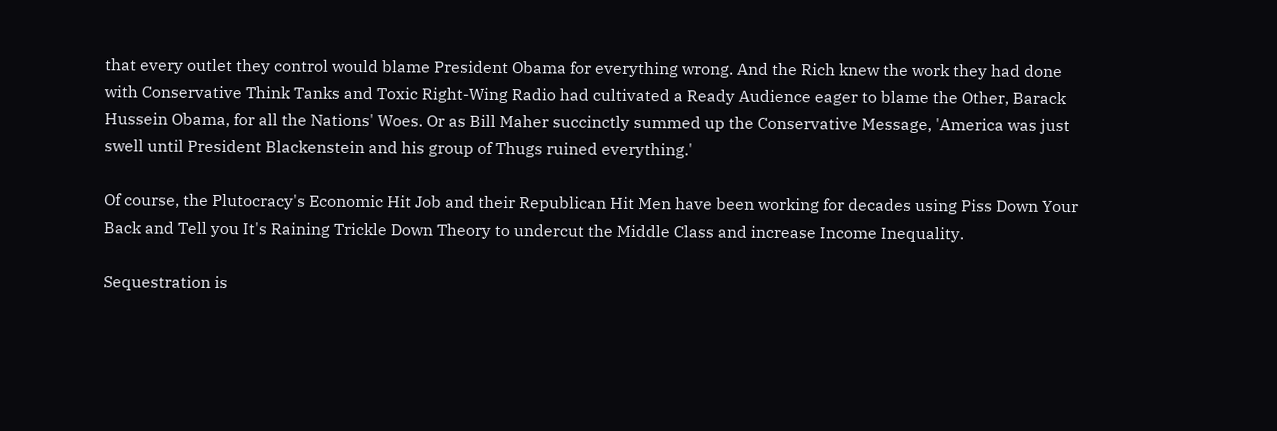that every outlet they control would blame President Obama for everything wrong. And the Rich knew the work they had done with Conservative Think Tanks and Toxic Right-Wing Radio had cultivated a Ready Audience eager to blame the Other, Barack Hussein Obama, for all the Nations' Woes. Or as Bill Maher succinctly summed up the Conservative Message, 'America was just swell until President Blackenstein and his group of Thugs ruined everything.'

Of course, the Plutocracy's Economic Hit Job and their Republican Hit Men have been working for decades using Piss Down Your Back and Tell you It's Raining Trickle Down Theory to undercut the Middle Class and increase Income Inequality.

Sequestration is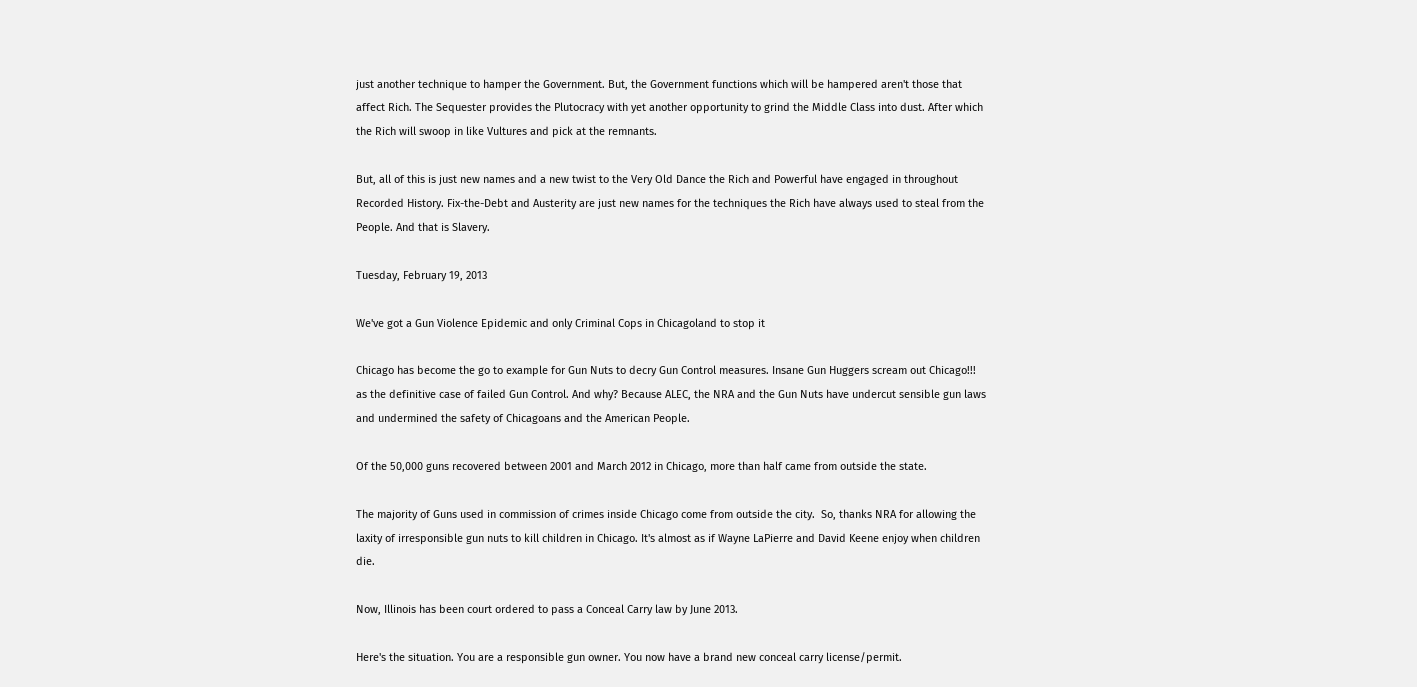just another technique to hamper the Government. But, the Government functions which will be hampered aren't those that affect Rich. The Sequester provides the Plutocracy with yet another opportunity to grind the Middle Class into dust. After which the Rich will swoop in like Vultures and pick at the remnants.

But, all of this is just new names and a new twist to the Very Old Dance the Rich and Powerful have engaged in throughout Recorded History. Fix-the-Debt and Austerity are just new names for the techniques the Rich have always used to steal from the People. And that is Slavery.

Tuesday, February 19, 2013

We've got a Gun Violence Epidemic and only Criminal Cops in Chicagoland to stop it

Chicago has become the go to example for Gun Nuts to decry Gun Control measures. Insane Gun Huggers scream out Chicago!!! as the definitive case of failed Gun Control. And why? Because ALEC, the NRA and the Gun Nuts have undercut sensible gun laws and undermined the safety of Chicagoans and the American People.

Of the 50,000 guns recovered between 2001 and March 2012 in Chicago, more than half came from outside the state.

The majority of Guns used in commission of crimes inside Chicago come from outside the city.  So, thanks NRA for allowing the laxity of irresponsible gun nuts to kill children in Chicago. It's almost as if Wayne LaPierre and David Keene enjoy when children die.

Now, Illinois has been court ordered to pass a Conceal Carry law by June 2013.

Here's the situation. You are a responsible gun owner. You now have a brand new conceal carry license/permit.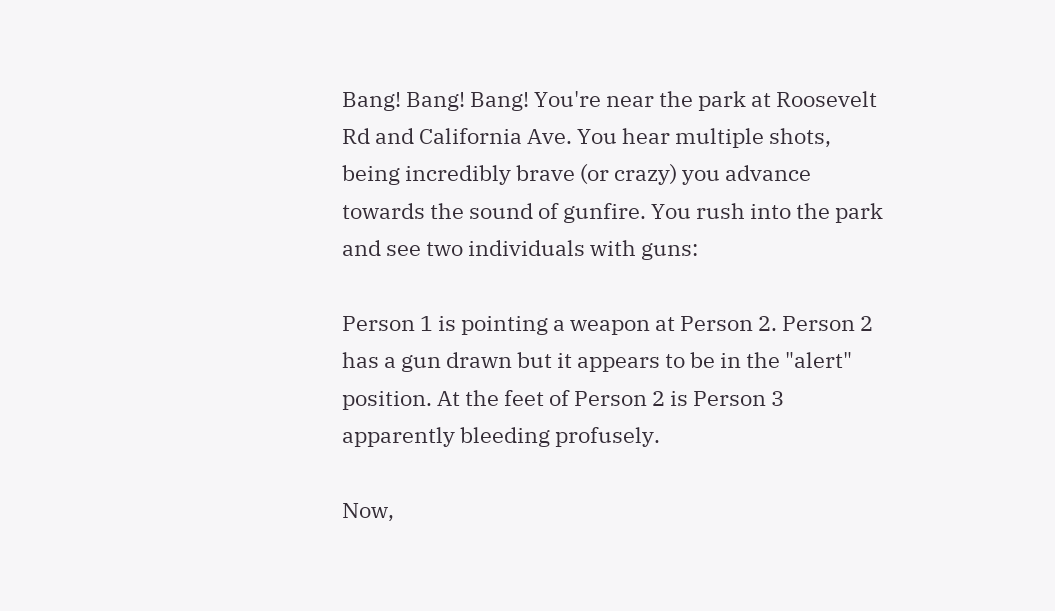Bang! Bang! Bang! You're near the park at Roosevelt Rd and California Ave. You hear multiple shots, being incredibly brave (or crazy) you advance towards the sound of gunfire. You rush into the park and see two individuals with guns:

Person 1 is pointing a weapon at Person 2. Person 2 has a gun drawn but it appears to be in the "alert" position. At the feet of Person 2 is Person 3 apparently bleeding profusely.

Now,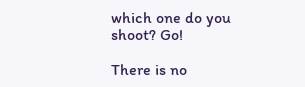which one do you shoot? Go!

There is no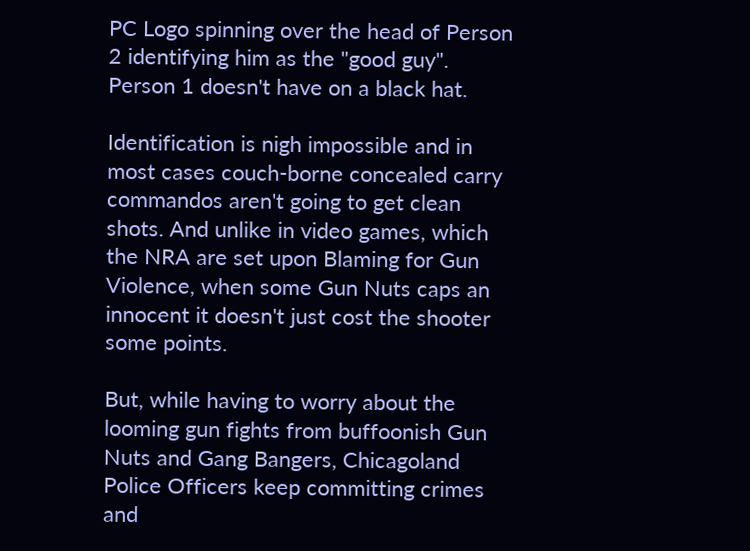PC Logo spinning over the head of Person 2 identifying him as the "good guy". Person 1 doesn't have on a black hat.

Identification is nigh impossible and in most cases couch-borne concealed carry commandos aren't going to get clean shots. And unlike in video games, which the NRA are set upon Blaming for Gun Violence, when some Gun Nuts caps an innocent it doesn't just cost the shooter some points.

But, while having to worry about the looming gun fights from buffoonish Gun Nuts and Gang Bangers, Chicagoland Police Officers keep committing crimes and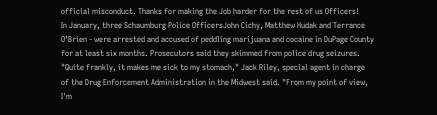official misconduct. Thanks for making the Job harder for the rest of us Officers!
In January, three Schaumburg Police OfficersJohn Cichy, Matthew Hudak and Terrance O'Brien - were arrested and accused of peddling marijuana and cocaine in DuPage County for at least six months. Prosecutors said they skimmed from police drug seizures.
"Quite frankly, it makes me sick to my stomach," Jack Riley, special agent in charge of the Drug Enforcement Administration in the Midwest said. "From my point of view, I'm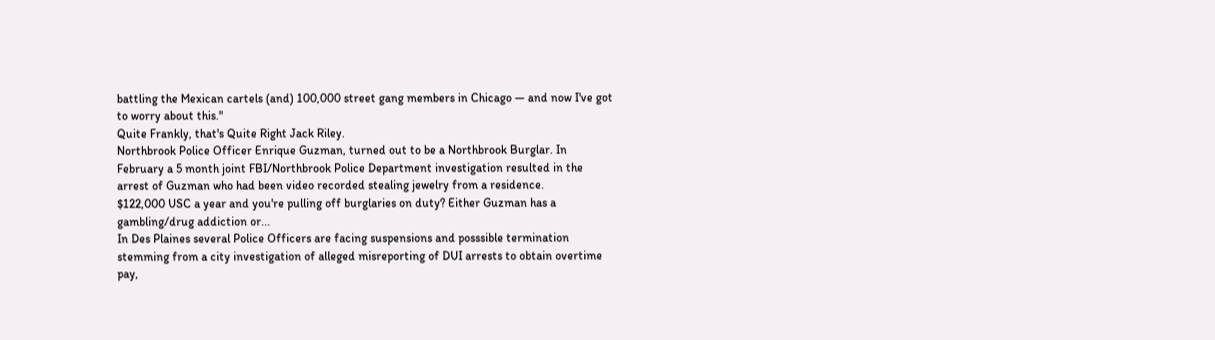battling the Mexican cartels (and) 100,000 street gang members in Chicago — and now I've got to worry about this."
Quite Frankly, that's Quite Right Jack Riley.
Northbrook Police Officer Enrique Guzman, turned out to be a Northbrook Burglar. In February a 5 month joint FBI/Northbrook Police Department investigation resulted in the arrest of Guzman who had been video recorded stealing jewelry from a residence.
$122,000 USC a year and you're pulling off burglaries on duty? Either Guzman has a gambling/drug addiction or...
In Des Plaines several Police Officers are facing suspensions and posssible termination stemming from a city investigation of alleged misreporting of DUI arrests to obtain overtime pay,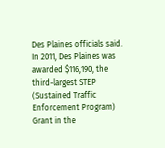Des Plaines officials said. In 2011, Des Plaines was awarded $116,190, the third-largest STEP (Sustained Traffic Enforcement Program) Grant in the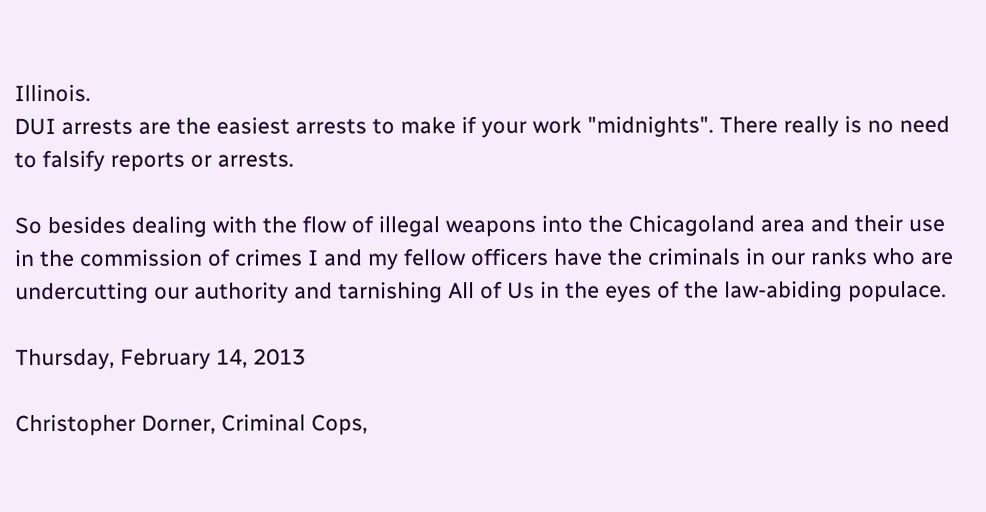Illinois.
DUI arrests are the easiest arrests to make if your work "midnights". There really is no need to falsify reports or arrests.

So besides dealing with the flow of illegal weapons into the Chicagoland area and their use in the commission of crimes I and my fellow officers have the criminals in our ranks who are undercutting our authority and tarnishing All of Us in the eyes of the law-abiding populace.

Thursday, February 14, 2013

Christopher Dorner, Criminal Cops,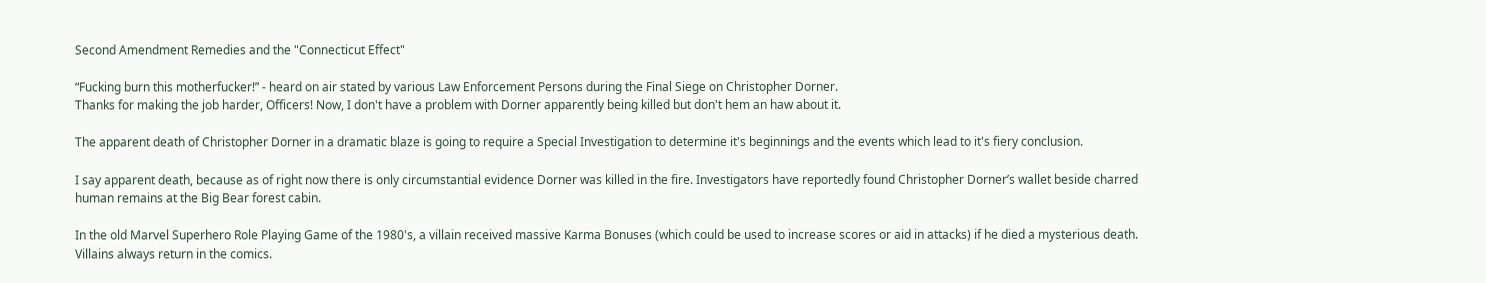Second Amendment Remedies and the "Connecticut Effect"

“Fucking burn this motherfucker!” - heard on air stated by various Law Enforcement Persons during the Final Siege on Christopher Dorner.
Thanks for making the job harder, Officers! Now, I don't have a problem with Dorner apparently being killed but don't hem an haw about it.

The apparent death of Christopher Dorner in a dramatic blaze is going to require a Special Investigation to determine it's beginnings and the events which lead to it's fiery conclusion.

I say apparent death, because as of right now there is only circumstantial evidence Dorner was killed in the fire. Investigators have reportedly found Christopher Dorner’s wallet beside charred human remains at the Big Bear forest cabin.

In the old Marvel Superhero Role Playing Game of the 1980's, a villain received massive Karma Bonuses (which could be used to increase scores or aid in attacks) if he died a mysterious death. Villains always return in the comics.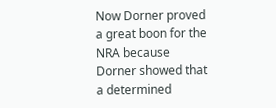Now Dorner proved a great boon for the NRA because Dorner showed that a determined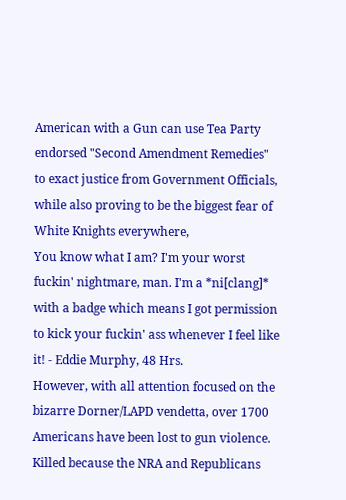American with a Gun can use Tea Party endorsed "Second Amendment Remedies" to exact justice from Government Officials, while also proving to be the biggest fear of White Knights everywhere,
You know what I am? I'm your worst fuckin' nightmare, man. I'm a *ni[clang]* with a badge which means I got permission to kick your fuckin' ass whenever I feel like it! - Eddie Murphy, 48 Hrs.
However, with all attention focused on the bizarre Dorner/LAPD vendetta, over 1700 Americans have been lost to gun violence. Killed because the NRA and Republicans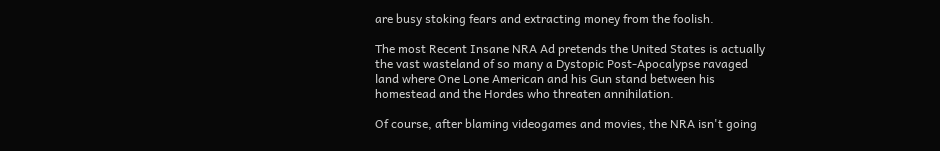are busy stoking fears and extracting money from the foolish.

The most Recent Insane NRA Ad pretends the United States is actually the vast wasteland of so many a Dystopic Post-Apocalypse ravaged land where One Lone American and his Gun stand between his homestead and the Hordes who threaten annihilation.

Of course, after blaming videogames and movies, the NRA isn't going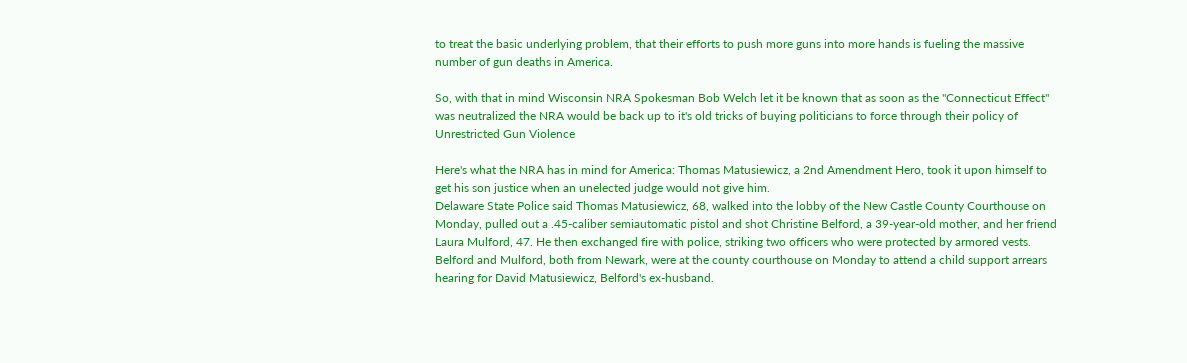to treat the basic underlying problem, that their efforts to push more guns into more hands is fueling the massive number of gun deaths in America.

So, with that in mind Wisconsin NRA Spokesman Bob Welch let it be known that as soon as the "Connecticut Effect" was neutralized the NRA would be back up to it's old tricks of buying politicians to force through their policy of Unrestricted Gun Violence

Here's what the NRA has in mind for America: Thomas Matusiewicz, a 2nd Amendment Hero, took it upon himself to get his son justice when an unelected judge would not give him.
Delaware State Police said Thomas Matusiewicz, 68, walked into the lobby of the New Castle County Courthouse on Monday, pulled out a .45-caliber semiautomatic pistol and shot Christine Belford, a 39-year-old mother, and her friend Laura Mulford, 47. He then exchanged fire with police, striking two officers who were protected by armored vests.
Belford and Mulford, both from Newark, were at the county courthouse on Monday to attend a child support arrears hearing for David Matusiewicz, Belford's ex-husband.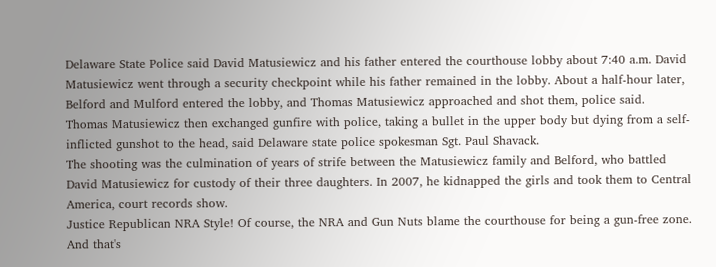Delaware State Police said David Matusiewicz and his father entered the courthouse lobby about 7:40 a.m. David Matusiewicz went through a security checkpoint while his father remained in the lobby. About a half-hour later, Belford and Mulford entered the lobby, and Thomas Matusiewicz approached and shot them, police said.
Thomas Matusiewicz then exchanged gunfire with police, taking a bullet in the upper body but dying from a self-inflicted gunshot to the head, said Delaware state police spokesman Sgt. Paul Shavack.
The shooting was the culmination of years of strife between the Matusiewicz family and Belford, who battled David Matusiewicz for custody of their three daughters. In 2007, he kidnapped the girls and took them to Central America, court records show.
Justice Republican NRA Style! Of course, the NRA and Gun Nuts blame the courthouse for being a gun-free zone. And that's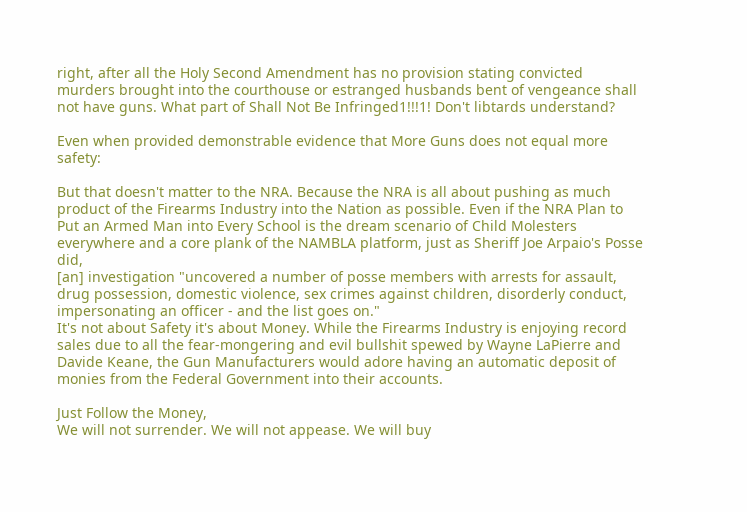right, after all the Holy Second Amendment has no provision stating convicted murders brought into the courthouse or estranged husbands bent of vengeance shall not have guns. What part of Shall Not Be Infringed1!!!1! Don't libtards understand?

Even when provided demonstrable evidence that More Guns does not equal more safety:

But that doesn't matter to the NRA. Because the NRA is all about pushing as much product of the Firearms Industry into the Nation as possible. Even if the NRA Plan to Put an Armed Man into Every School is the dream scenario of Child Molesters everywhere and a core plank of the NAMBLA platform, just as Sheriff Joe Arpaio's Posse did,
[an] investigation "uncovered a number of posse members with arrests for assault, drug possession, domestic violence, sex crimes against children, disorderly conduct, impersonating an officer - and the list goes on."
It's not about Safety it's about Money. While the Firearms Industry is enjoying record sales due to all the fear-mongering and evil bullshit spewed by Wayne LaPierre and Davide Keane, the Gun Manufacturers would adore having an automatic deposit of monies from the Federal Government into their accounts.

Just Follow the Money,
We will not surrender. We will not appease. We will buy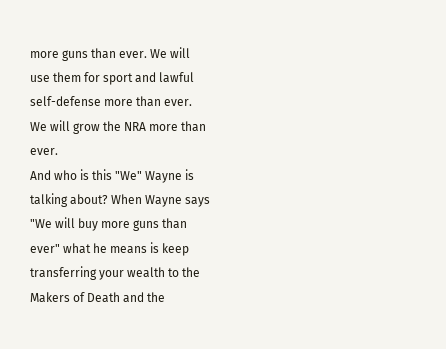more guns than ever. We will use them for sport and lawful self-defense more than ever. We will grow the NRA more than ever.
And who is this "We" Wayne is talking about? When Wayne says "We will buy more guns than ever" what he means is keep transferring your wealth to the Makers of Death and the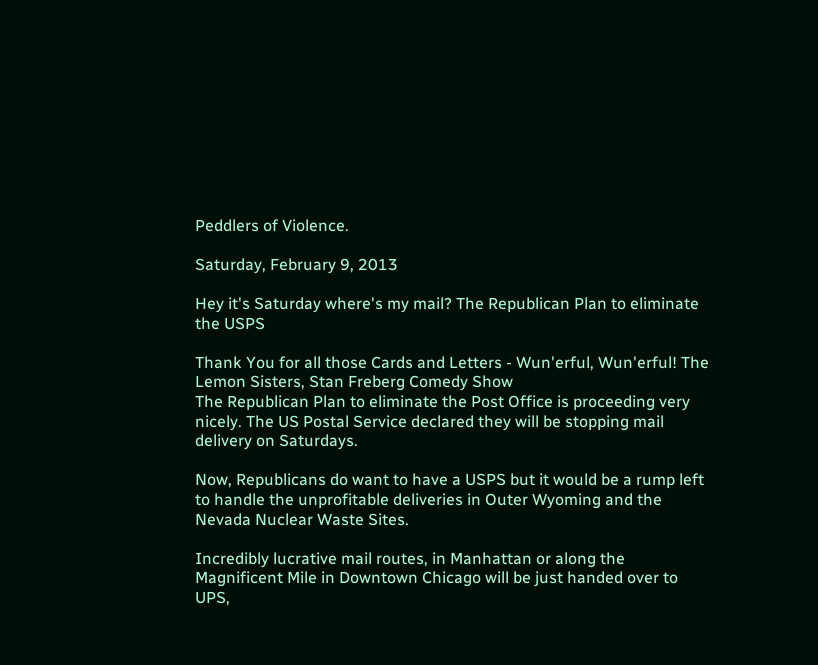Peddlers of Violence.

Saturday, February 9, 2013

Hey it's Saturday where's my mail? The Republican Plan to eliminate the USPS

Thank You for all those Cards and Letters - Wun'erful, Wun'erful! The Lemon Sisters, Stan Freberg Comedy Show
The Republican Plan to eliminate the Post Office is proceeding very nicely. The US Postal Service declared they will be stopping mail delivery on Saturdays.

Now, Republicans do want to have a USPS but it would be a rump left to handle the unprofitable deliveries in Outer Wyoming and the Nevada Nuclear Waste Sites.

Incredibly lucrative mail routes, in Manhattan or along the Magnificent Mile in Downtown Chicago will be just handed over to UPS,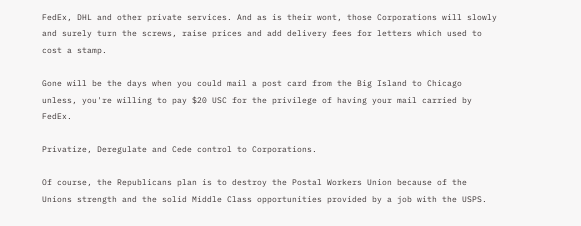FedEx, DHL and other private services. And as is their wont, those Corporations will slowly and surely turn the screws, raise prices and add delivery fees for letters which used to cost a stamp.

Gone will be the days when you could mail a post card from the Big Island to Chicago unless, you're willing to pay $20 USC for the privilege of having your mail carried by FedEx.

Privatize, Deregulate and Cede control to Corporations.

Of course, the Republicans plan is to destroy the Postal Workers Union because of the Unions strength and the solid Middle Class opportunities provided by a job with the USPS.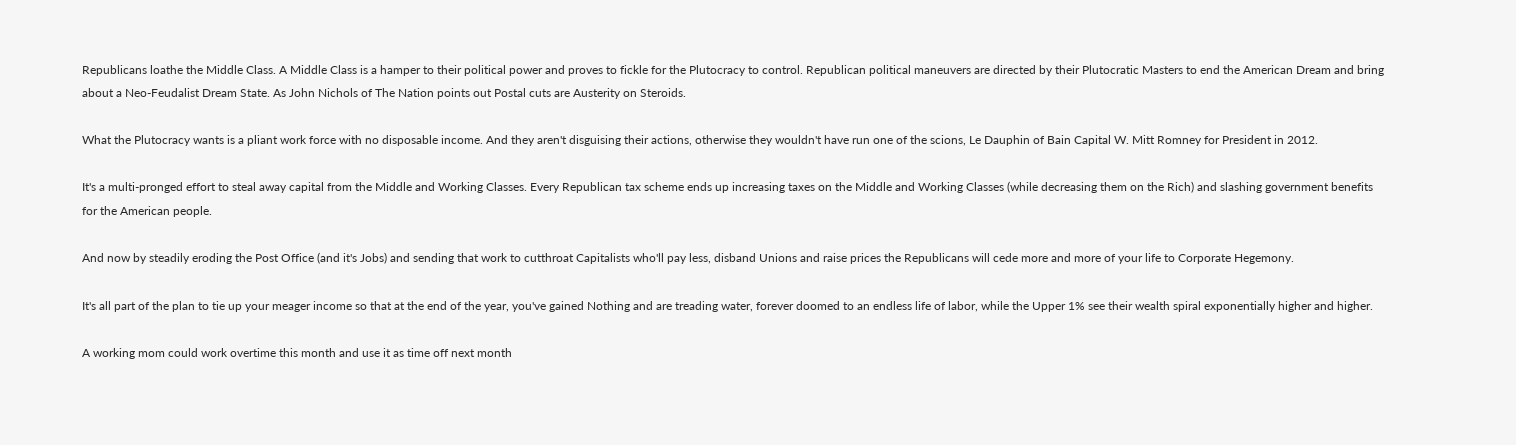Republicans loathe the Middle Class. A Middle Class is a hamper to their political power and proves to fickle for the Plutocracy to control. Republican political maneuvers are directed by their Plutocratic Masters to end the American Dream and bring about a Neo-Feudalist Dream State. As John Nichols of The Nation points out Postal cuts are Austerity on Steroids.

What the Plutocracy wants is a pliant work force with no disposable income. And they aren't disguising their actions, otherwise they wouldn't have run one of the scions, Le Dauphin of Bain Capital W. Mitt Romney for President in 2012.

It's a multi-pronged effort to steal away capital from the Middle and Working Classes. Every Republican tax scheme ends up increasing taxes on the Middle and Working Classes (while decreasing them on the Rich) and slashing government benefits for the American people.

And now by steadily eroding the Post Office (and it's Jobs) and sending that work to cutthroat Capitalists who'll pay less, disband Unions and raise prices the Republicans will cede more and more of your life to Corporate Hegemony.

It's all part of the plan to tie up your meager income so that at the end of the year, you've gained Nothing and are treading water, forever doomed to an endless life of labor, while the Upper 1% see their wealth spiral exponentially higher and higher.

A working mom could work overtime this month and use it as time off next month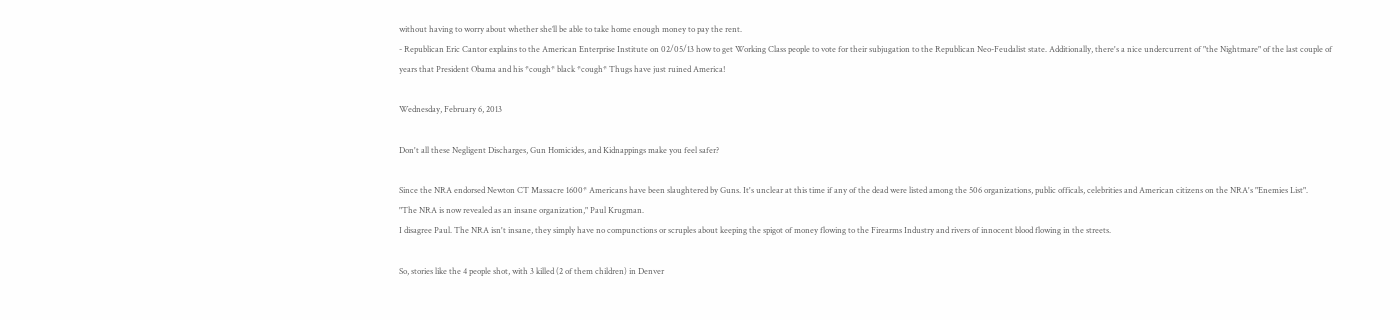without having to worry about whether she’ll be able to take home enough money to pay the rent.
- Republican Eric Cantor explains to the American Enterprise Institute on 02/05/13 how to get Working Class people to vote for their subjugation to the Republican Neo-Feudalist state. Additionally, there's a nice undercurrent of "the Nightmare" of the last couple of years that President Obama and his *cough* black *cough* Thugs have just ruined America!

Wednesday, February 6, 2013

Don't all these Negligent Discharges, Gun Homicides, and Kidnappings make you feel safer?

Since the NRA endorsed Newton CT Massacre 1600* Americans have been slaughtered by Guns. It's unclear at this time if any of the dead were listed among the 506 organizations, public officals, celebrities and American citizens on the NRA's "Enemies List".
"The NRA is now revealed as an insane organization," Paul Krugman.
I disagree Paul. The NRA isn't insane, they simply have no compunctions or scruples about keeping the spigot of money flowing to the Firearms Industry and rivers of innocent blood flowing in the streets.

So, stories like the 4 people shot, with 3 killed (2 of them children) in Denver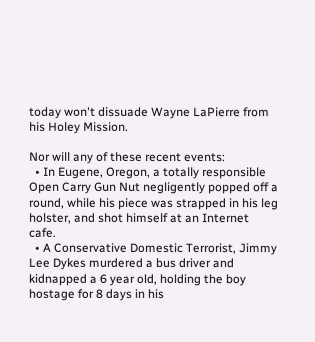today won't dissuade Wayne LaPierre from his Holey Mission.

Nor will any of these recent events:
  • In Eugene, Oregon, a totally responsible Open Carry Gun Nut negligently popped off a round, while his piece was strapped in his leg holster, and shot himself at an Internet cafe.
  • A Conservative Domestic Terrorist, Jimmy Lee Dykes murdered a bus driver and kidnapped a 6 year old, holding the boy hostage for 8 days in his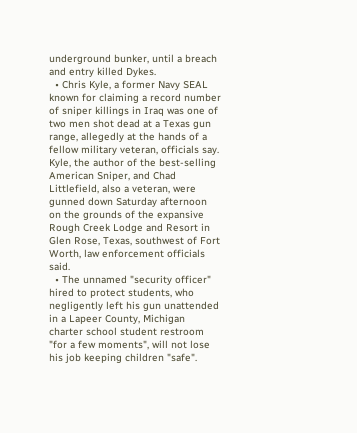underground bunker, until a breach and entry killed Dykes.
  • Chris Kyle, a former Navy SEAL known for claiming a record number of sniper killings in Iraq was one of two men shot dead at a Texas gun range, allegedly at the hands of a fellow military veteran, officials say. Kyle, the author of the best-selling American Sniper, and Chad Littlefield, also a veteran, were gunned down Saturday afternoon on the grounds of the expansive Rough Creek Lodge and Resort in Glen Rose, Texas, southwest of Fort Worth, law enforcement officials said.
  • The unnamed "security officer" hired to protect students, who negligently left his gun unattended in a Lapeer County, Michigan charter school student restroom "for a few moments", will not lose his job keeping children "safe".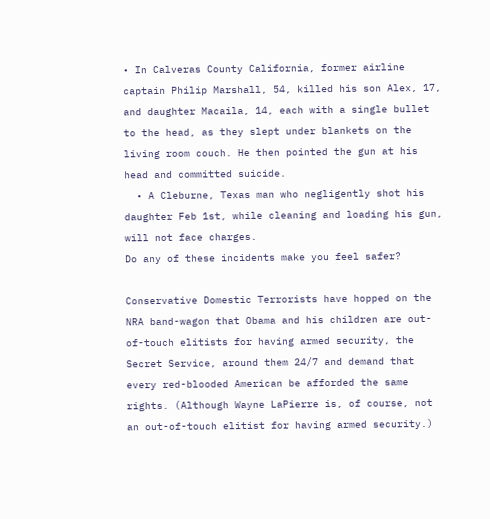• In Calveras County California, former airline captain Philip Marshall, 54, killed his son Alex, 17, and daughter Macaila, 14, each with a single bullet to the head, as they slept under blankets on the living room couch. He then pointed the gun at his head and committed suicide.
  • A Cleburne, Texas man who negligently shot his daughter Feb 1st, while cleaning and loading his gun, will not face charges.
Do any of these incidents make you feel safer?

Conservative Domestic Terrorists have hopped on the NRA band-wagon that Obama and his children are out-of-touch elitists for having armed security, the Secret Service, around them 24/7 and demand that every red-blooded American be afforded the same rights. (Although Wayne LaPierre is, of course, not an out-of-touch elitist for having armed security.)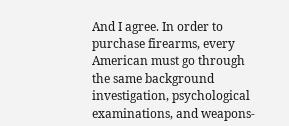And I agree. In order to purchase firearms, every American must go through the same background investigation, psychological examinations, and weapons-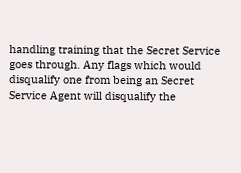handling training that the Secret Service goes through. Any flags which would disqualify one from being an Secret Service Agent will disqualify the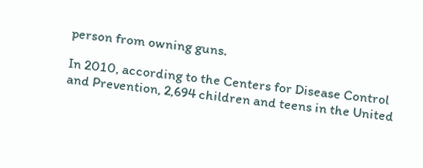person from owning guns.

In 2010, according to the Centers for Disease Control and Prevention, 2,694 children and teens in the United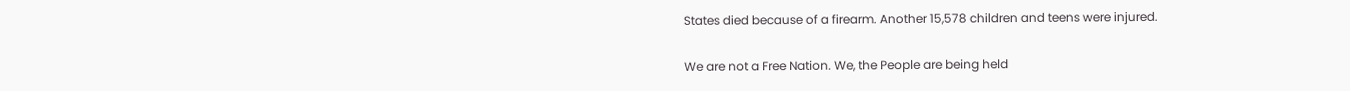States died because of a firearm. Another 15,578 children and teens were injured.

We are not a Free Nation. We, the People are being held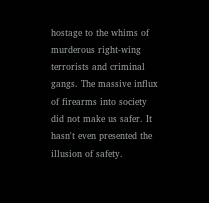hostage to the whims of murderous right-wing terrorists and criminal gangs. The massive influx of firearms into society did not make us safer. It hasn't even presented the illusion of safety.